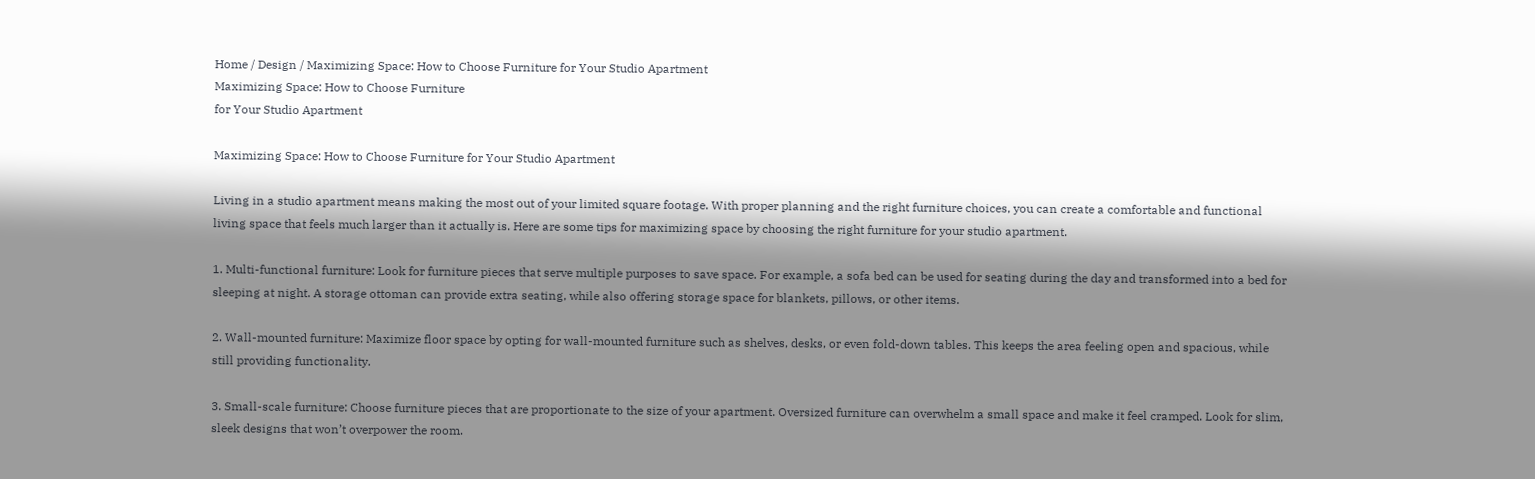Home / Design / Maximizing Space: How to Choose Furniture for Your Studio Apartment
Maximizing Space: How to Choose Furniture
for Your Studio Apartment

Maximizing Space: How to Choose Furniture for Your Studio Apartment

Living in a studio apartment means making the most out of your limited square footage. With proper planning and the right furniture choices, you can create a comfortable and functional living space that feels much larger than it actually is. Here are some tips for maximizing space by choosing the right furniture for your studio apartment.

1. Multi-functional furniture: Look for furniture pieces that serve multiple purposes to save space. For example, a sofa bed can be used for seating during the day and transformed into a bed for sleeping at night. A storage ottoman can provide extra seating, while also offering storage space for blankets, pillows, or other items.

2. Wall-mounted furniture: Maximize floor space by opting for wall-mounted furniture such as shelves, desks, or even fold-down tables. This keeps the area feeling open and spacious, while still providing functionality.

3. Small-scale furniture: Choose furniture pieces that are proportionate to the size of your apartment. Oversized furniture can overwhelm a small space and make it feel cramped. Look for slim, sleek designs that won’t overpower the room.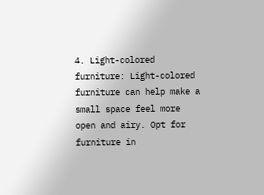4. Light-colored furniture: Light-colored furniture can help make a small space feel more open and airy. Opt for furniture in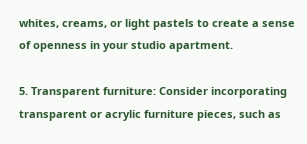whites, creams, or light pastels to create a sense of openness in your studio apartment.

5. Transparent furniture: Consider incorporating transparent or acrylic furniture pieces, such as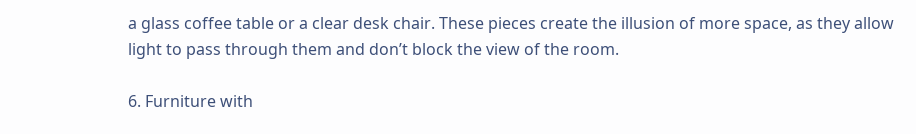a glass coffee table or a clear desk chair. These pieces create the illusion of more space, as they allow light to pass through them and don’t block the view of the room.

6. Furniture with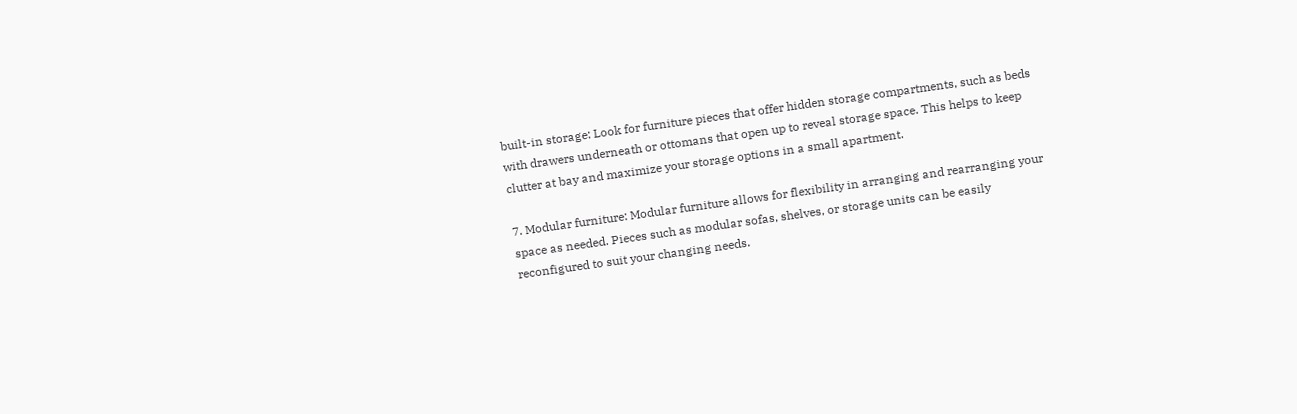built-in storage: Look for furniture pieces that offer hidden storage compartments, such as beds with drawers underneath or ottomans that open up to reveal storage space. This helps to keep clutter at bay and maximize your storage options in a small apartment.

7. Modular furniture: Modular furniture allows for flexibility in arranging and rearranging your space as needed. Pieces such as modular sofas, shelves, or storage units can be easily reconfigured to suit your changing needs.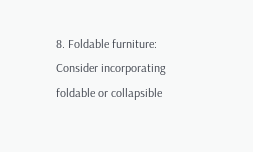8. Foldable furniture: Consider incorporating foldable or collapsible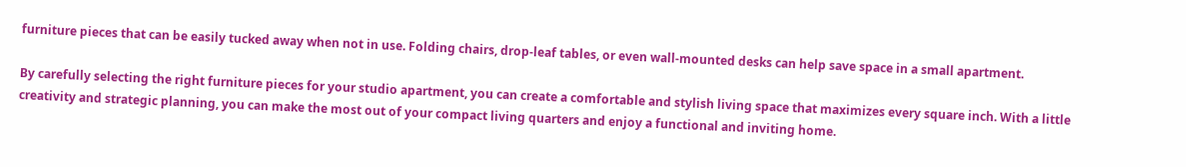furniture pieces that can be easily tucked away when not in use. Folding chairs, drop-leaf tables, or even wall-mounted desks can help save space in a small apartment.

By carefully selecting the right furniture pieces for your studio apartment, you can create a comfortable and stylish living space that maximizes every square inch. With a little creativity and strategic planning, you can make the most out of your compact living quarters and enjoy a functional and inviting home.